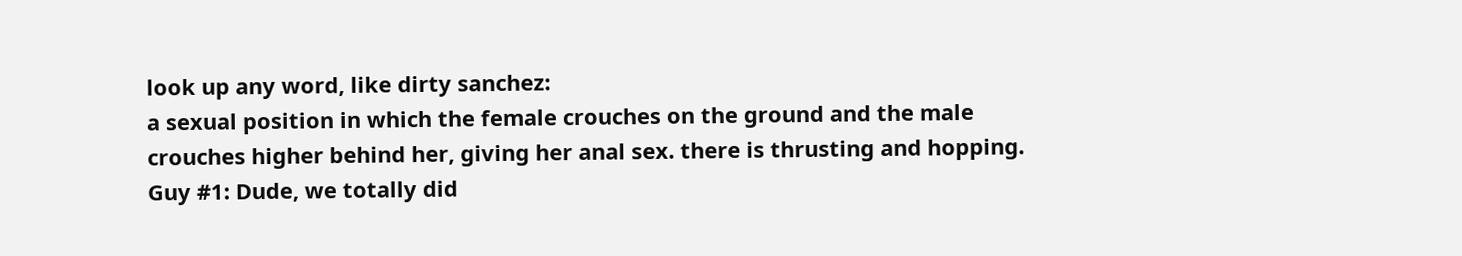look up any word, like dirty sanchez:
a sexual position in which the female crouches on the ground and the male crouches higher behind her, giving her anal sex. there is thrusting and hopping.
Guy #1: Dude, we totally did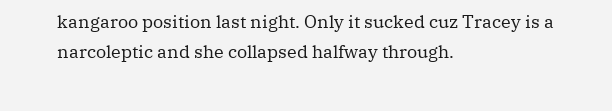kangaroo position last night. Only it sucked cuz Tracey is a narcoleptic and she collapsed halfway through.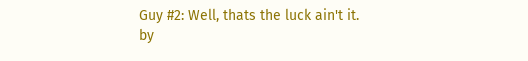Guy #2: Well, thats the luck ain't it.
by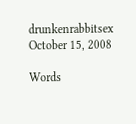drunkenrabbitsex October 15, 2008

Words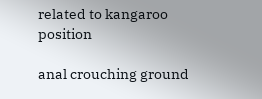related to kangaroo position

anal crouching ground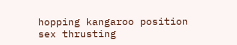hopping kangaroo position sex thrusting